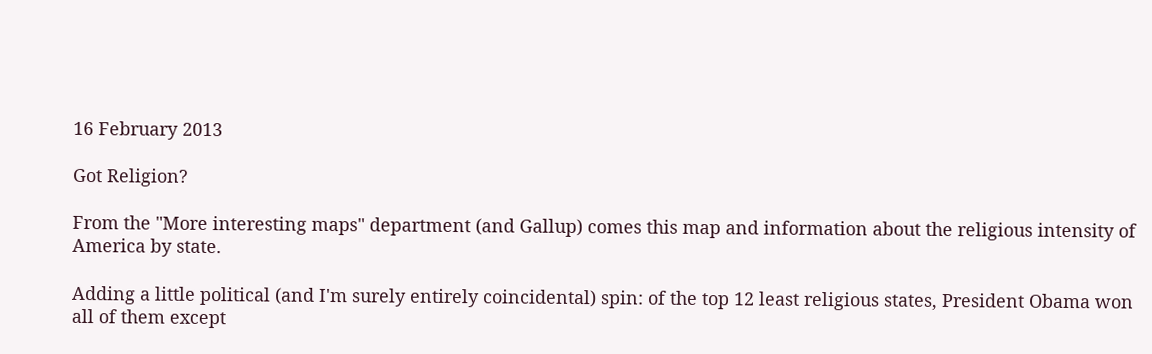16 February 2013

Got Religion?

From the "More interesting maps" department (and Gallup) comes this map and information about the religious intensity of America by state.

Adding a little political (and I'm surely entirely coincidental) spin: of the top 12 least religious states, President Obama won all of them except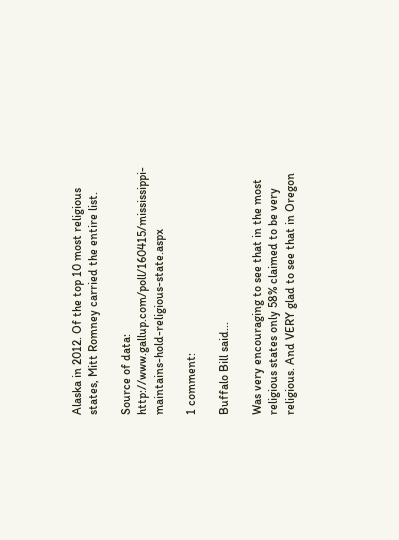Alaska in 2012. Of the top 10 most religious states, Mitt Romney carried the entire list.

Source of data: http://www.gallup.com/poll/160415/mississippi-maintains-hold-religious-state.aspx

1 comment:

Buffalo Bill said...

Was very encouraging to see that in the most religious states only 58% claimed to be very religious. And VERY glad to see that in Oregon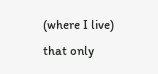(where I live) that only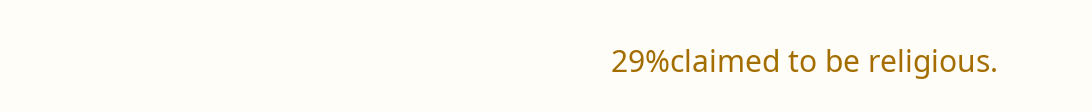29%claimed to be religious.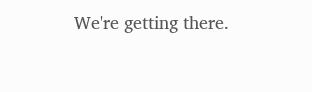We're getting there.